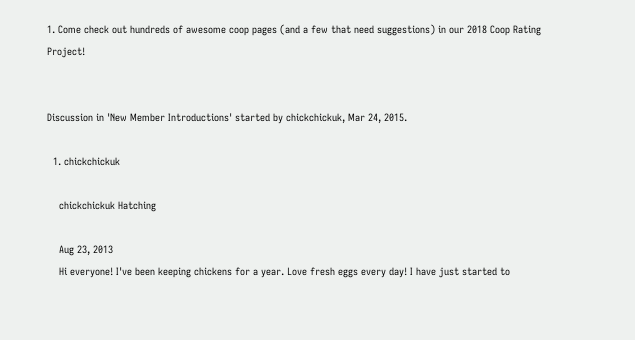1. Come check out hundreds of awesome coop pages (and a few that need suggestions) in our 2018 Coop Rating Project!


Discussion in 'New Member Introductions' started by chickchickuk, Mar 24, 2015.

  1. chickchickuk

    chickchickuk Hatching

    Aug 23, 2013
    Hi everyone! I've been keeping chickens for a year. Love fresh eggs every day! I have just started to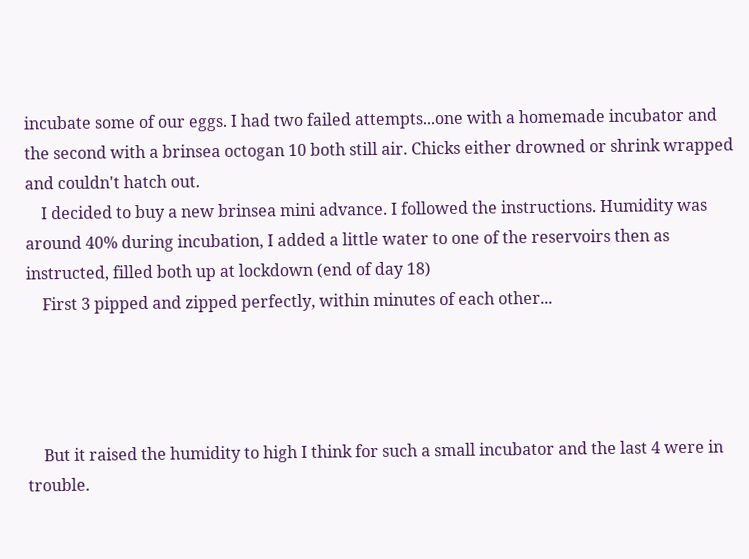incubate some of our eggs. I had two failed attempts...one with a homemade incubator and the second with a brinsea octogan 10 both still air. Chicks either drowned or shrink wrapped and couldn't hatch out.
    I decided to buy a new brinsea mini advance. I followed the instructions. Humidity was around 40% during incubation, I added a little water to one of the reservoirs then as instructed, filled both up at lockdown (end of day 18)
    First 3 pipped and zipped perfectly, within minutes of each other...




    But it raised the humidity to high I think for such a small incubator and the last 4 were in trouble.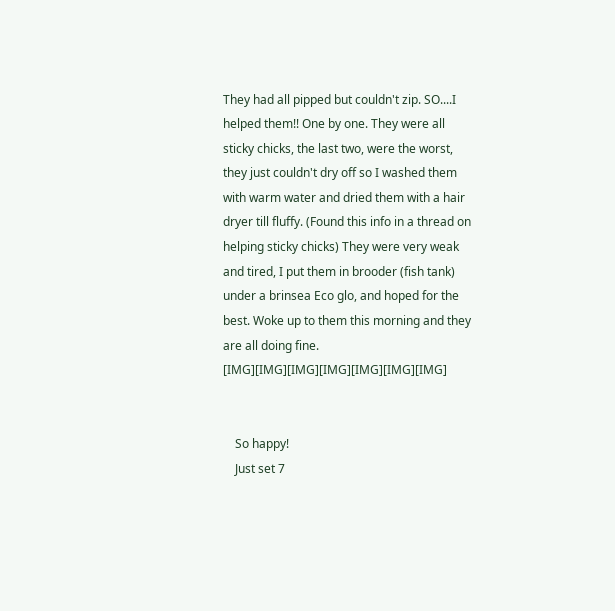They had all pipped but couldn't zip. SO....I helped them!! One by one. They were all sticky chicks, the last two, were the worst, they just couldn't dry off so I washed them with warm water and dried them with a hair dryer till fluffy. (Found this info in a thread on helping sticky chicks) They were very weak and tired, I put them in brooder (fish tank) under a brinsea Eco glo, and hoped for the best. Woke up to them this morning and they are all doing fine. [IMG][IMG][IMG][IMG][IMG][IMG][IMG]


    So happy!
    Just set 7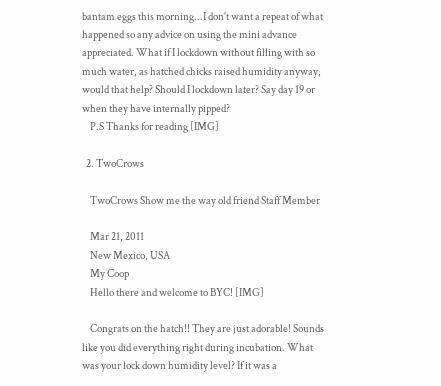bantam eggs this morning...I don't want a repeat of what happened so any advice on using the mini advance appreciated. What if I lockdown without filling with so much water, as hatched chicks raised humidity anyway, would that help? Should I lockdown later? Say day 19 or when they have internally pipped?
    P.S Thanks for reading [IMG]

  2. TwoCrows

    TwoCrows Show me the way old friend Staff Member

    Mar 21, 2011
    New Mexico, USA
    My Coop
    Hello there and welcome to BYC! [IMG]

    Congrats on the hatch!! They are just adorable! Sounds like you did everything right during incubation. What was your lock down humidity level? If it was a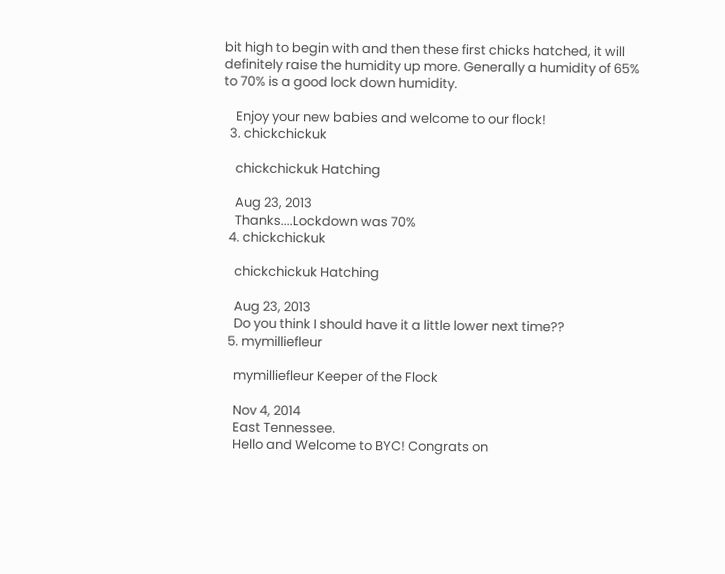bit high to begin with and then these first chicks hatched, it will definitely raise the humidity up more. Generally a humidity of 65% to 70% is a good lock down humidity.

    Enjoy your new babies and welcome to our flock!
  3. chickchickuk

    chickchickuk Hatching

    Aug 23, 2013
    Thanks....Lockdown was 70%
  4. chickchickuk

    chickchickuk Hatching

    Aug 23, 2013
    Do you think I should have it a little lower next time??
  5. mymilliefleur

    mymilliefleur Keeper of the Flock

    Nov 4, 2014
    East Tennessee.
    Hello and Welcome to BYC! Congrats on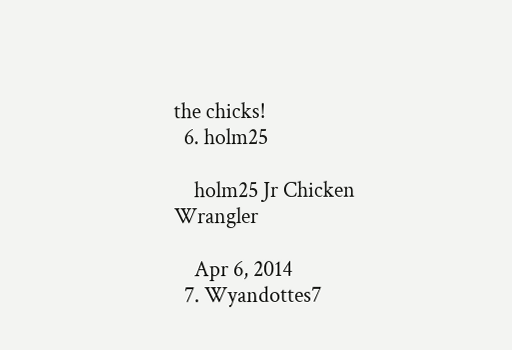the chicks!
  6. holm25

    holm25 Jr Chicken Wrangler

    Apr 6, 2014
  7. Wyandottes7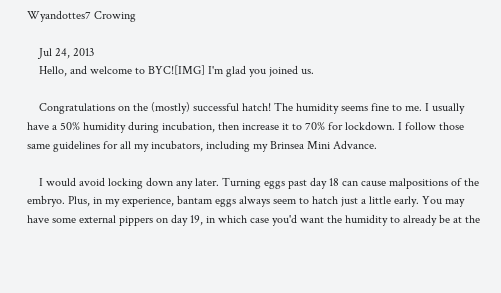Wyandottes7 Crowing

    Jul 24, 2013
    Hello, and welcome to BYC![IMG] I'm glad you joined us.

    Congratulations on the (mostly) successful hatch! The humidity seems fine to me. I usually have a 50% humidity during incubation, then increase it to 70% for lockdown. I follow those same guidelines for all my incubators, including my Brinsea Mini Advance.

    I would avoid locking down any later. Turning eggs past day 18 can cause malpositions of the embryo. Plus, in my experience, bantam eggs always seem to hatch just a little early. You may have some external pippers on day 19, in which case you'd want the humidity to already be at the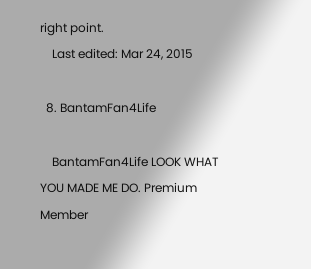right point.
    Last edited: Mar 24, 2015

  8. BantamFan4Life

    BantamFan4Life LOOK WHAT YOU MADE ME DO. Premium Member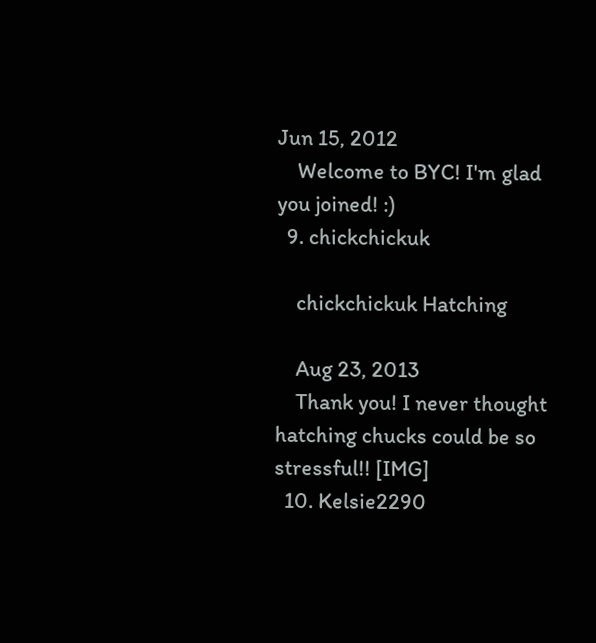Jun 15, 2012
    Welcome to BYC! I'm glad you joined! :)
  9. chickchickuk

    chickchickuk Hatching

    Aug 23, 2013
    Thank you! I never thought hatching chucks could be so stressful!! [IMG]
  10. Kelsie2290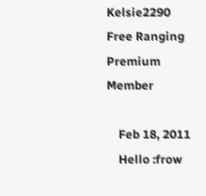Kelsie2290 Free Ranging Premium Member

    Feb 18, 2011
    Hello :frow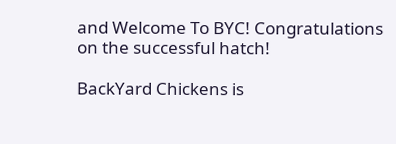and Welcome To BYC! Congratulations on the successful hatch!

BackYard Chickens is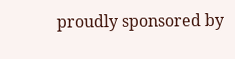proudly sponsored by